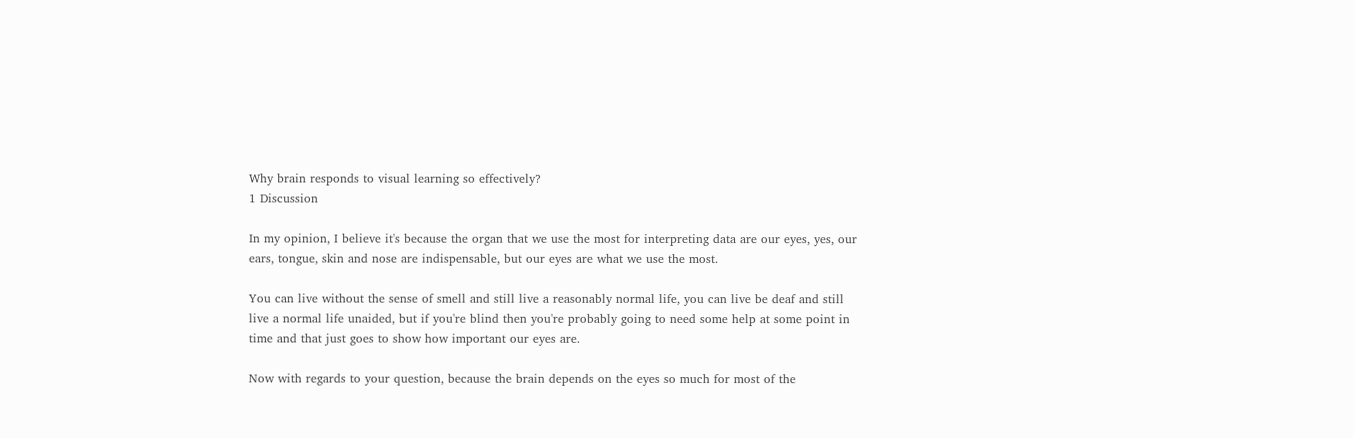Why brain responds to visual learning so effectively?
1 Discussion

In my opinion, I believe it's because the organ that we use the most for interpreting data are our eyes, yes, our ears, tongue, skin and nose are indispensable, but our eyes are what we use the most.

You can live without the sense of smell and still live a reasonably normal life, you can live be deaf and still live a normal life unaided, but if you're blind then you're probably going to need some help at some point in time and that just goes to show how important our eyes are.

Now with regards to your question, because the brain depends on the eyes so much for most of the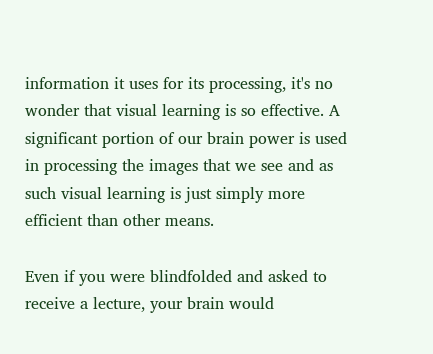information it uses for its processing, it's no wonder that visual learning is so effective. A significant portion of our brain power is used in processing the images that we see and as such visual learning is just simply more efficient than other means.

Even if you were blindfolded and asked to receive a lecture, your brain would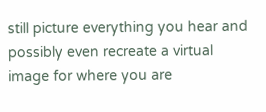still picture everything you hear and possibly even recreate a virtual image for where you are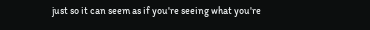just so it can seem as if you're seeing what you're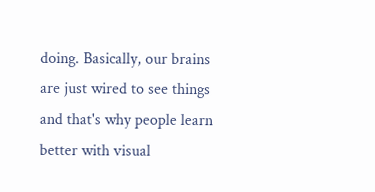doing. Basically, our brains are just wired to see things and that's why people learn better with visual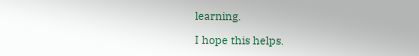learning.

I hope this helps.